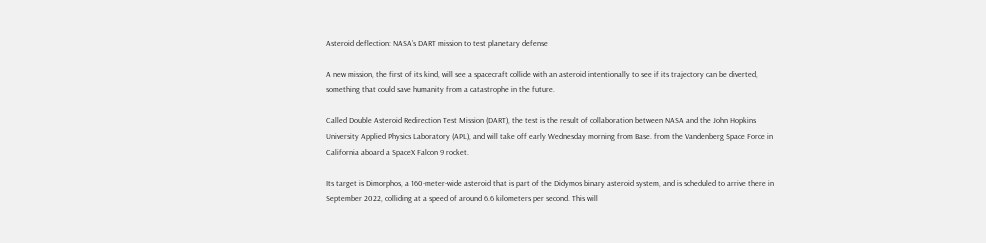Asteroid deflection: NASA’s DART mission to test planetary defense

A new mission, the first of its kind, will see a spacecraft collide with an asteroid intentionally to see if its trajectory can be diverted, something that could save humanity from a catastrophe in the future.

Called Double Asteroid Redirection Test Mission (DART), the test is the result of collaboration between NASA and the John Hopkins University Applied Physics Laboratory (APL), and will take off early Wednesday morning from Base. from the Vandenberg Space Force in California aboard a SpaceX Falcon 9 rocket.

Its target is Dimorphos, a 160-meter-wide asteroid that is part of the Didymos binary asteroid system, and is scheduled to arrive there in September 2022, colliding at a speed of around 6.6 kilometers per second. This will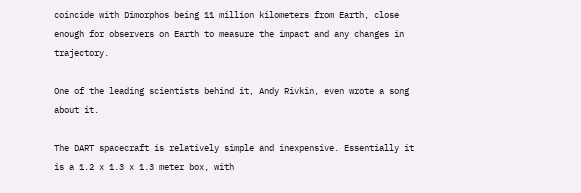coincide with Dimorphos being 11 million kilometers from Earth, close enough for observers on Earth to measure the impact and any changes in trajectory.

One of the leading scientists behind it, Andy Rivkin, even wrote a song about it.

The DART spacecraft is relatively simple and inexpensive. Essentially it is a 1.2 x 1.3 x 1.3 meter box, with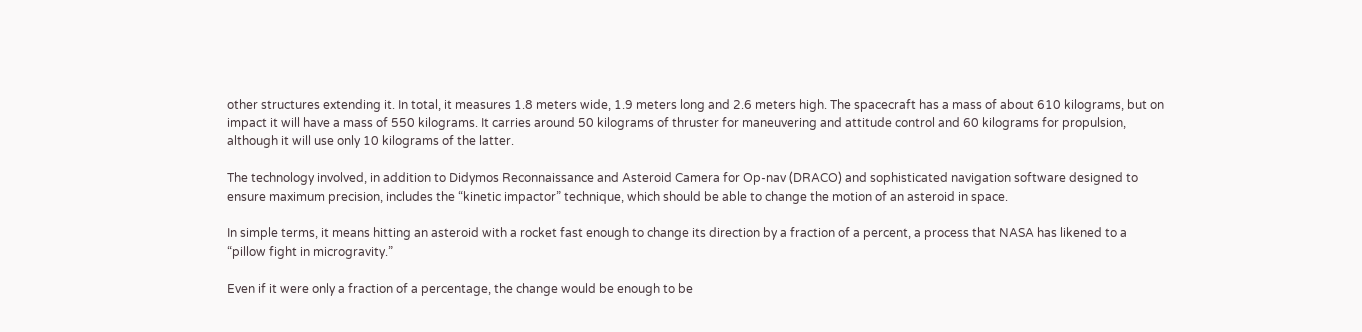other structures extending it. In total, it measures 1.8 meters wide, 1.9 meters long and 2.6 meters high. The spacecraft has a mass of about 610 kilograms, but on impact it will have a mass of 550 kilograms. It carries around 50 kilograms of thruster for maneuvering and attitude control and 60 kilograms for propulsion, although it will use only 10 kilograms of the latter.

The technology involved, in addition to Didymos Reconnaissance and Asteroid Camera for Op-nav (DRACO) and sophisticated navigation software designed to ensure maximum precision, includes the “kinetic impactor” technique, which should be able to change the motion of an asteroid in space.

In simple terms, it means hitting an asteroid with a rocket fast enough to change its direction by a fraction of a percent, a process that NASA has likened to a “pillow fight in microgravity.”

Even if it were only a fraction of a percentage, the change would be enough to be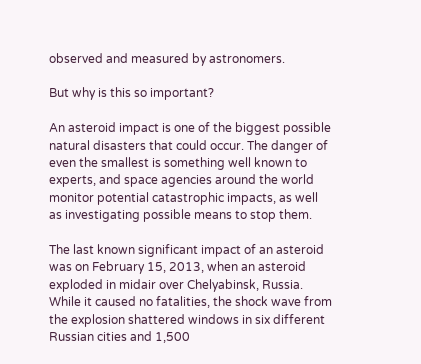observed and measured by astronomers.

But why is this so important?

An asteroid impact is one of the biggest possible natural disasters that could occur. The danger of even the smallest is something well known to experts, and space agencies around the world monitor potential catastrophic impacts, as well as investigating possible means to stop them.

The last known significant impact of an asteroid was on February 15, 2013, when an asteroid exploded in midair over Chelyabinsk, Russia. While it caused no fatalities, the shock wave from the explosion shattered windows in six different Russian cities and 1,500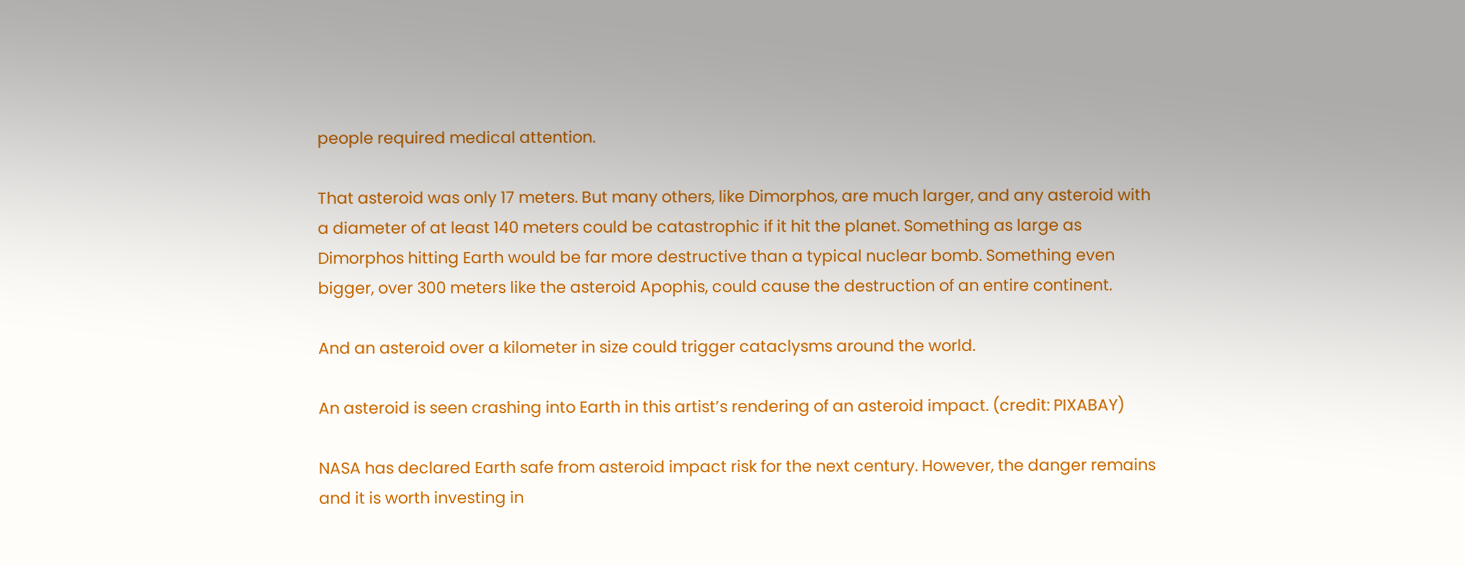people required medical attention.

That asteroid was only 17 meters. But many others, like Dimorphos, are much larger, and any asteroid with a diameter of at least 140 meters could be catastrophic if it hit the planet. Something as large as Dimorphos hitting Earth would be far more destructive than a typical nuclear bomb. Something even bigger, over 300 meters like the asteroid Apophis, could cause the destruction of an entire continent.

And an asteroid over a kilometer in size could trigger cataclysms around the world.

An asteroid is seen crashing into Earth in this artist’s rendering of an asteroid impact. (credit: PIXABAY)

NASA has declared Earth safe from asteroid impact risk for the next century. However, the danger remains and it is worth investing in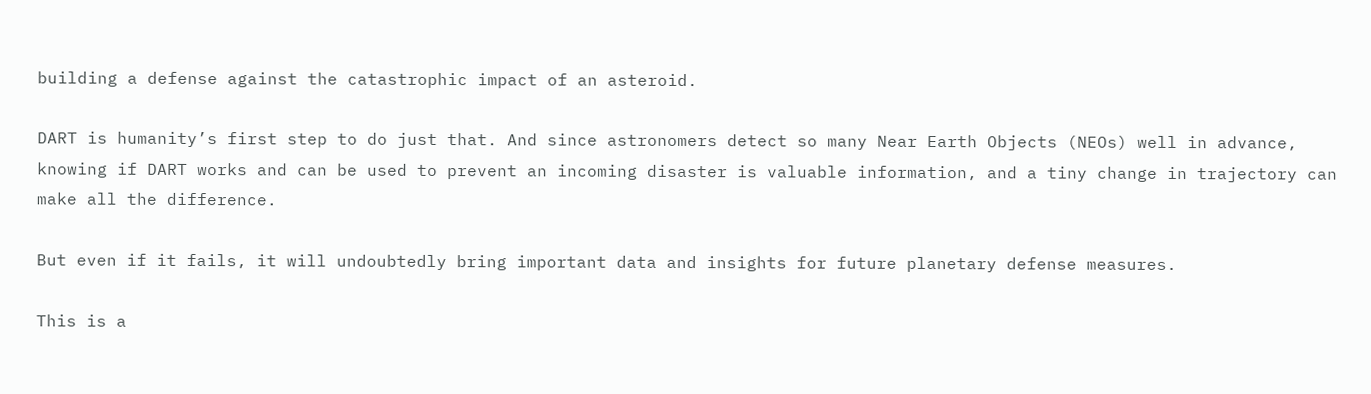building a defense against the catastrophic impact of an asteroid.

DART is humanity’s first step to do just that. And since astronomers detect so many Near Earth Objects (NEOs) well in advance, knowing if DART works and can be used to prevent an incoming disaster is valuable information, and a tiny change in trajectory can make all the difference.

But even if it fails, it will undoubtedly bring important data and insights for future planetary defense measures.

This is a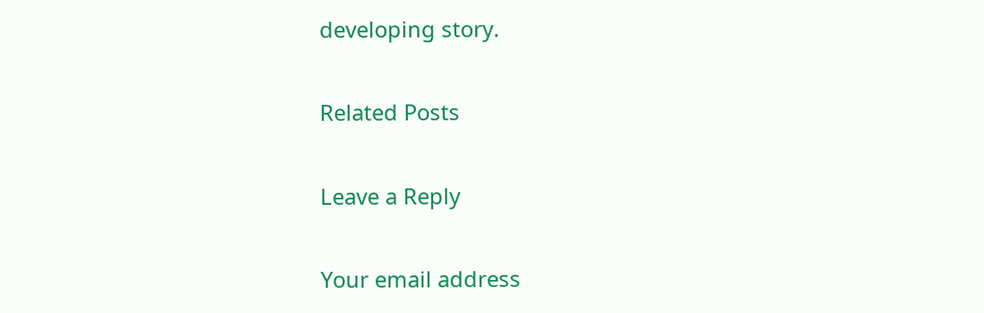developing story.

Related Posts

Leave a Reply

Your email address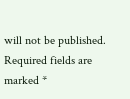will not be published. Required fields are marked *